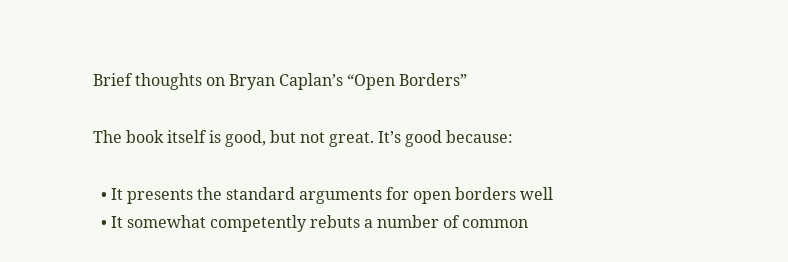Brief thoughts on Bryan Caplan’s “Open Borders”

The book itself is good, but not great. It’s good because:

  • It presents the standard arguments for open borders well
  • It somewhat competently rebuts a number of common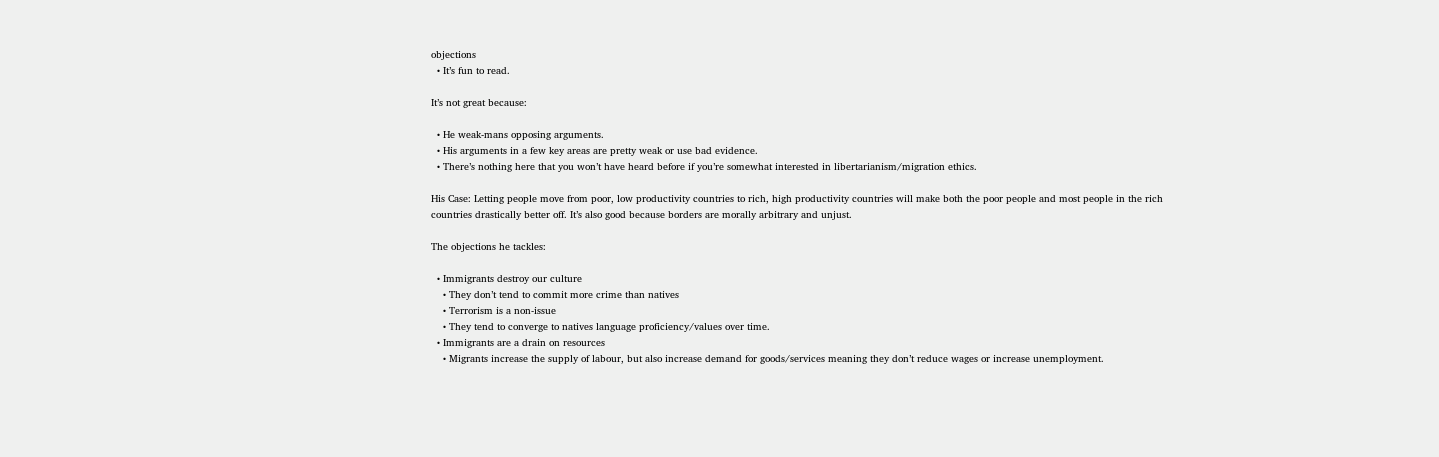objections
  • It’s fun to read.

It’s not great because:

  • He weak-mans opposing arguments.
  • His arguments in a few key areas are pretty weak or use bad evidence.
  • There’s nothing here that you won’t have heard before if you’re somewhat interested in libertarianism/migration ethics.

His Case: Letting people move from poor, low productivity countries to rich, high productivity countries will make both the poor people and most people in the rich countries drastically better off. It’s also good because borders are morally arbitrary and unjust.

The objections he tackles:

  • Immigrants destroy our culture
    • They don’t tend to commit more crime than natives
    • Terrorism is a non-issue
    • They tend to converge to natives language proficiency/values over time.
  • Immigrants are a drain on resources
    • Migrants increase the supply of labour, but also increase demand for goods/services meaning they don’t reduce wages or increase unemployment.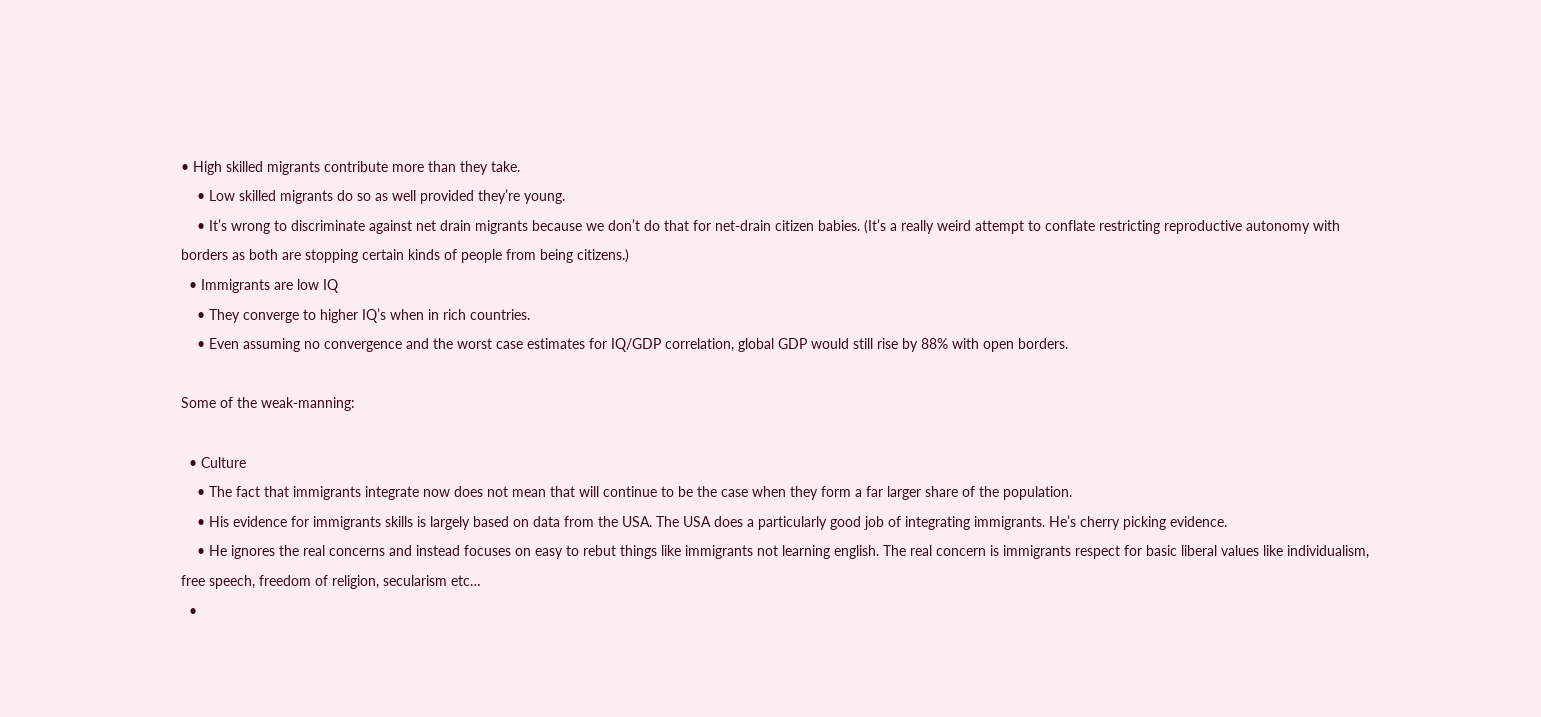• High skilled migrants contribute more than they take.
    • Low skilled migrants do so as well provided they’re young.
    • It’s wrong to discriminate against net drain migrants because we don’t do that for net-drain citizen babies. (It’s a really weird attempt to conflate restricting reproductive autonomy with borders as both are stopping certain kinds of people from being citizens.)
  • Immigrants are low IQ
    • They converge to higher IQ’s when in rich countries.
    • Even assuming no convergence and the worst case estimates for IQ/GDP correlation, global GDP would still rise by 88% with open borders.

Some of the weak-manning:

  • Culture
    • The fact that immigrants integrate now does not mean that will continue to be the case when they form a far larger share of the population.
    • His evidence for immigrants skills is largely based on data from the USA. The USA does a particularly good job of integrating immigrants. He’s cherry picking evidence.
    • He ignores the real concerns and instead focuses on easy to rebut things like immigrants not learning english. The real concern is immigrants respect for basic liberal values like individualism, free speech, freedom of religion, secularism etc…
  •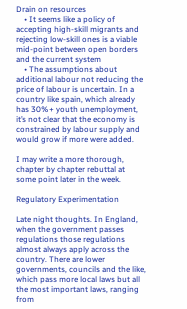Drain on resources
    • It seems like a policy of accepting high-skill migrants and rejecting low-skill ones is a viable mid-point between open borders and the current system
    • The assumptions about additional labour not reducing the price of labour is uncertain. In a country like spain, which already has 30%+ youth unemployment, it’s not clear that the economy is constrained by labour supply and would grow if more were added.

I may write a more thorough, chapter by chapter rebuttal at some point later in the week.

Regulatory Experimentation

Late night thoughts. In England, when the government passes regulations those regulations almost always apply across the country. There are lower governments, councils and the like, which pass more local laws but all the most important laws, ranging from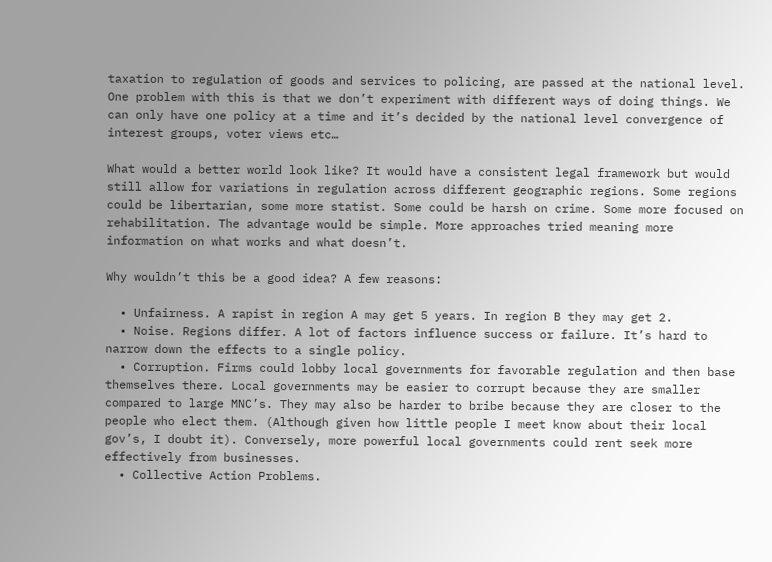taxation to regulation of goods and services to policing, are passed at the national level. One problem with this is that we don’t experiment with different ways of doing things. We can only have one policy at a time and it’s decided by the national level convergence of interest groups, voter views etc…

What would a better world look like? It would have a consistent legal framework but would still allow for variations in regulation across different geographic regions. Some regions could be libertarian, some more statist. Some could be harsh on crime. Some more focused on rehabilitation. The advantage would be simple. More approaches tried meaning more information on what works and what doesn’t.

Why wouldn’t this be a good idea? A few reasons:

  • Unfairness. A rapist in region A may get 5 years. In region B they may get 2.
  • Noise. Regions differ. A lot of factors influence success or failure. It’s hard to narrow down the effects to a single policy.
  • Corruption. Firms could lobby local governments for favorable regulation and then base themselves there. Local governments may be easier to corrupt because they are smaller compared to large MNC’s. They may also be harder to bribe because they are closer to the people who elect them. (Although given how little people I meet know about their local gov’s, I doubt it). Conversely, more powerful local governments could rent seek more effectively from businesses.
  • Collective Action Problems.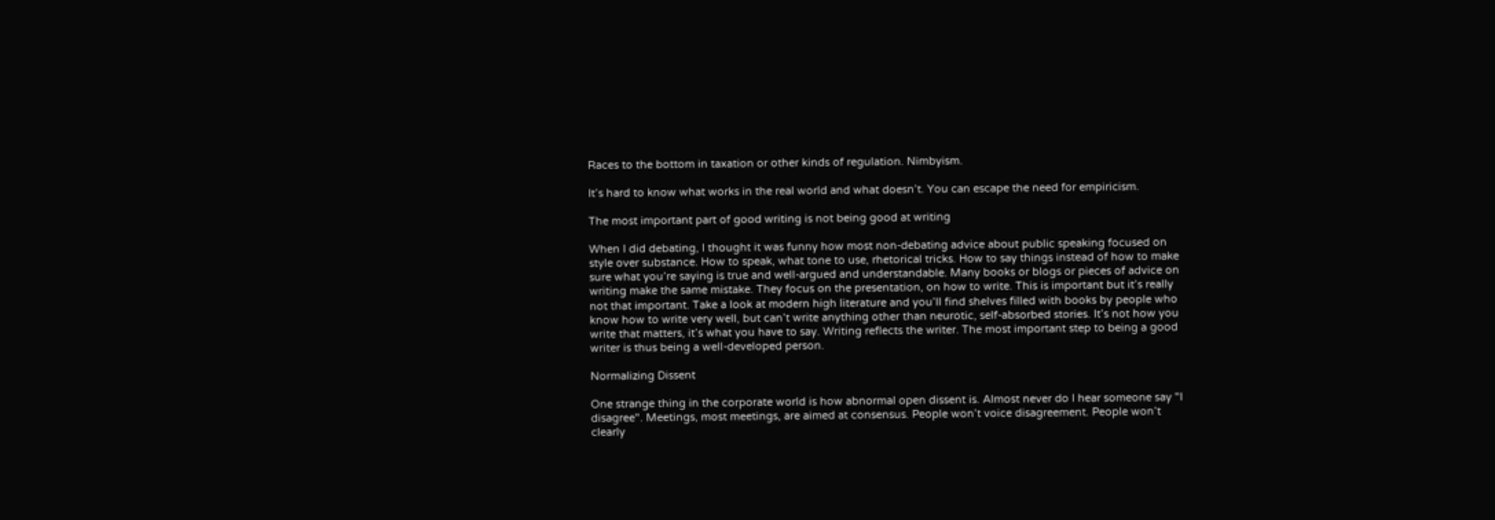Races to the bottom in taxation or other kinds of regulation. Nimbyism.

It’s hard to know what works in the real world and what doesn’t. You can escape the need for empiricism.

The most important part of good writing is not being good at writing

When I did debating, I thought it was funny how most non-debating advice about public speaking focused on style over substance. How to speak, what tone to use, rhetorical tricks. How to say things instead of how to make sure what you’re saying is true and well-argued and understandable. Many books or blogs or pieces of advice on writing make the same mistake. They focus on the presentation, on how to write. This is important but it’s really not that important. Take a look at modern high literature and you’ll find shelves filled with books by people who know how to write very well, but can’t write anything other than neurotic, self-absorbed stories. It’s not how you write that matters, it’s what you have to say. Writing reflects the writer. The most important step to being a good writer is thus being a well-developed person.

Normalizing Dissent

One strange thing in the corporate world is how abnormal open dissent is. Almost never do I hear someone say "I disagree". Meetings, most meetings, are aimed at consensus. People won’t voice disagreement. People won’t clearly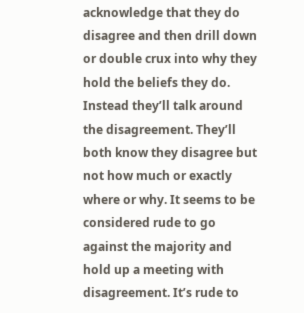acknowledge that they do disagree and then drill down or double crux into why they hold the beliefs they do. Instead they’ll talk around the disagreement. They’ll both know they disagree but not how much or exactly where or why. It seems to be considered rude to go against the majority and hold up a meeting with disagreement. It’s rude to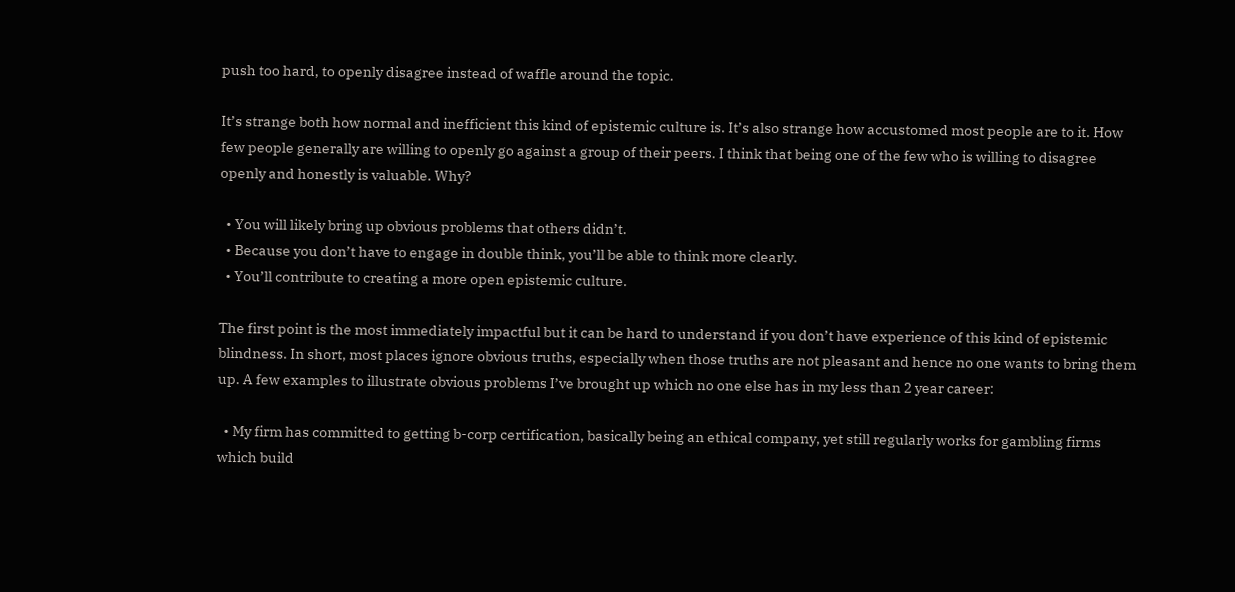push too hard, to openly disagree instead of waffle around the topic.

It’s strange both how normal and inefficient this kind of epistemic culture is. It’s also strange how accustomed most people are to it. How few people generally are willing to openly go against a group of their peers. I think that being one of the few who is willing to disagree openly and honestly is valuable. Why?

  • You will likely bring up obvious problems that others didn’t.
  • Because you don’t have to engage in double think, you’ll be able to think more clearly.
  • You’ll contribute to creating a more open epistemic culture.

The first point is the most immediately impactful but it can be hard to understand if you don’t have experience of this kind of epistemic blindness. In short, most places ignore obvious truths, especially when those truths are not pleasant and hence no one wants to bring them up. A few examples to illustrate obvious problems I’ve brought up which no one else has in my less than 2 year career:

  • My firm has committed to getting b-corp certification, basically being an ethical company, yet still regularly works for gambling firms which build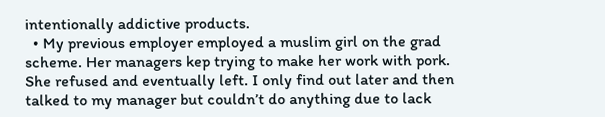intentionally addictive products.
  • My previous employer employed a muslim girl on the grad scheme. Her managers kep trying to make her work with pork. She refused and eventually left. I only find out later and then talked to my manager but couldn’t do anything due to lack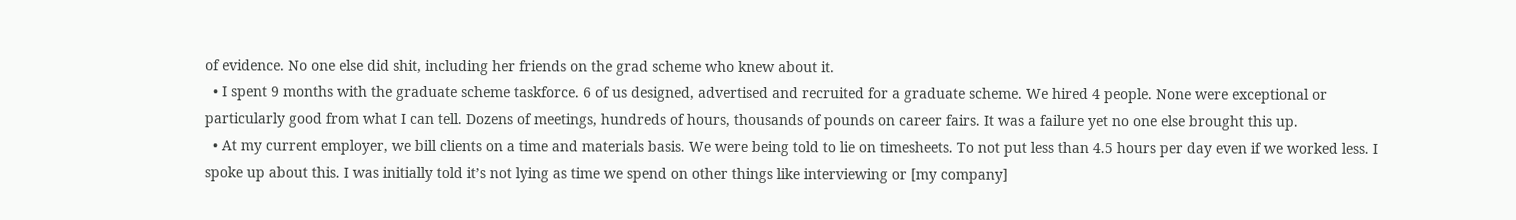of evidence. No one else did shit, including her friends on the grad scheme who knew about it.
  • I spent 9 months with the graduate scheme taskforce. 6 of us designed, advertised and recruited for a graduate scheme. We hired 4 people. None were exceptional or particularly good from what I can tell. Dozens of meetings, hundreds of hours, thousands of pounds on career fairs. It was a failure yet no one else brought this up.
  • At my current employer, we bill clients on a time and materials basis. We were being told to lie on timesheets. To not put less than 4.5 hours per day even if we worked less. I spoke up about this. I was initially told it’s not lying as time we spend on other things like interviewing or [my company]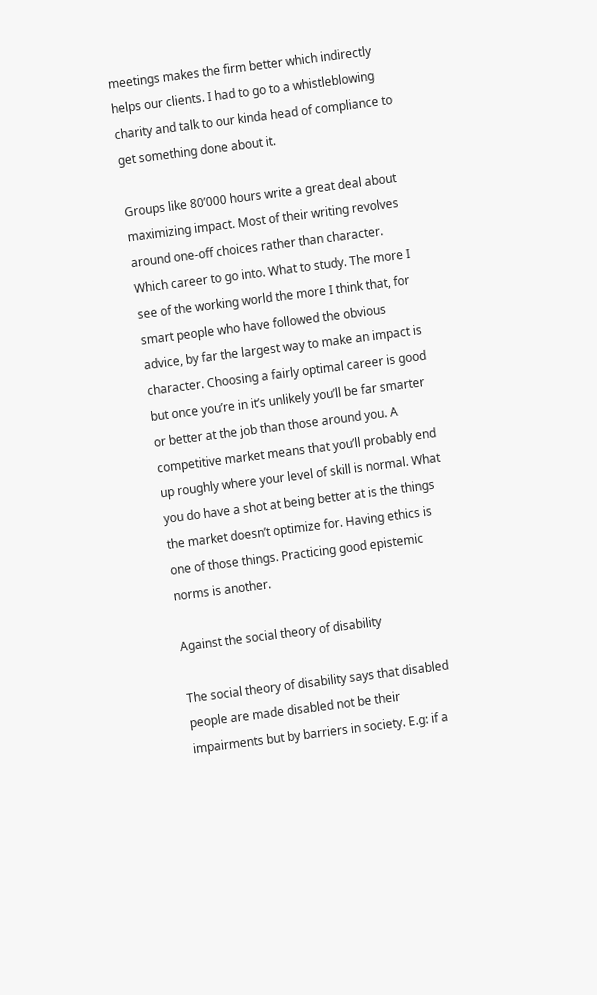meetings makes the firm better which indirectly helps our clients. I had to go to a whistleblowing charity and talk to our kinda head of compliance to get something done about it.

Groups like 80’000 hours write a great deal about maximizing impact. Most of their writing revolves around one-off choices rather than character. Which career to go into. What to study. The more I see of the working world the more I think that, for smart people who have followed the obvious advice, by far the largest way to make an impact is character. Choosing a fairly optimal career is good but once you’re in it’s unlikely you’ll be far smarter or better at the job than those around you. A competitive market means that you’ll probably end up roughly where your level of skill is normal. What you do have a shot at being better at is the things the market doesn’t optimize for. Having ethics is one of those things. Practicing good epistemic norms is another.

Against the social theory of disability

The social theory of disability says that disabled people are made disabled not be their impairments but by barriers in society. E.g: if a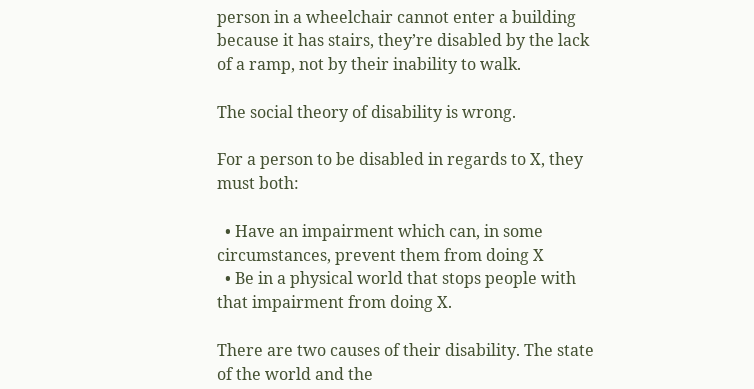person in a wheelchair cannot enter a building because it has stairs, they’re disabled by the lack of a ramp, not by their inability to walk.

The social theory of disability is wrong.

For a person to be disabled in regards to X, they must both:

  • Have an impairment which can, in some circumstances, prevent them from doing X
  • Be in a physical world that stops people with that impairment from doing X.

There are two causes of their disability. The state of the world and the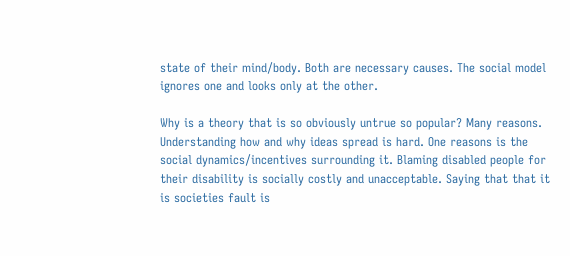state of their mind/body. Both are necessary causes. The social model ignores one and looks only at the other.

Why is a theory that is so obviously untrue so popular? Many reasons. Understanding how and why ideas spread is hard. One reasons is the social dynamics/incentives surrounding it. Blaming disabled people for their disability is socially costly and unacceptable. Saying that that it is societies fault is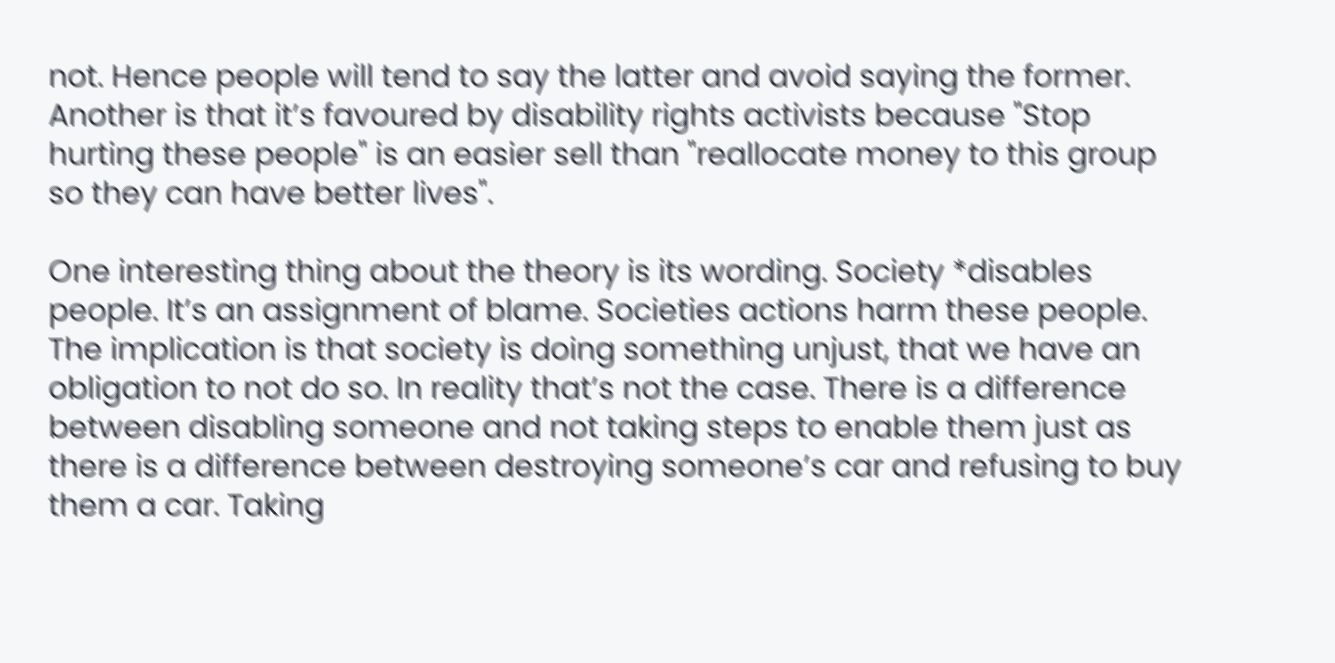not. Hence people will tend to say the latter and avoid saying the former. Another is that it’s favoured by disability rights activists because "Stop hurting these people" is an easier sell than "reallocate money to this group so they can have better lives".

One interesting thing about the theory is its wording. Society *disables people. It’s an assignment of blame. Societies actions harm these people. The implication is that society is doing something unjust, that we have an obligation to not do so. In reality that’s not the case. There is a difference between disabling someone and not taking steps to enable them just as there is a difference between destroying someone’s car and refusing to buy them a car. Taking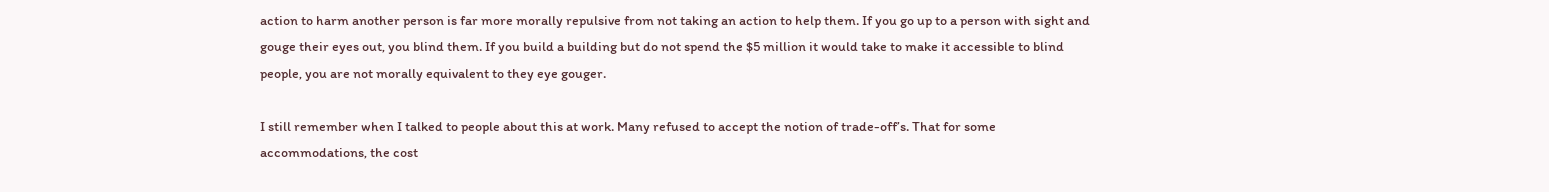action to harm another person is far more morally repulsive from not taking an action to help them. If you go up to a person with sight and gouge their eyes out, you blind them. If you build a building but do not spend the $5 million it would take to make it accessible to blind people, you are not morally equivalent to they eye gouger.

I still remember when I talked to people about this at work. Many refused to accept the notion of trade-off’s. That for some accommodations, the cost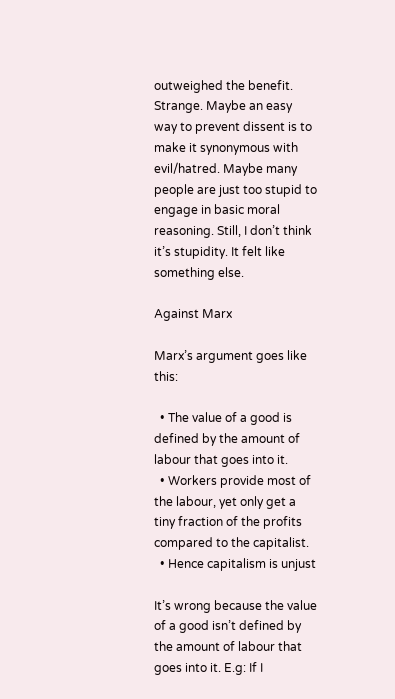outweighed the benefit. Strange. Maybe an easy way to prevent dissent is to make it synonymous with evil/hatred. Maybe many people are just too stupid to engage in basic moral reasoning. Still, I don’t think it’s stupidity. It felt like something else.

Against Marx

Marx’s argument goes like this:

  • The value of a good is defined by the amount of labour that goes into it.
  • Workers provide most of the labour, yet only get a tiny fraction of the profits compared to the capitalist.
  • Hence capitalism is unjust

It’s wrong because the value of a good isn’t defined by the amount of labour that goes into it. E.g: If I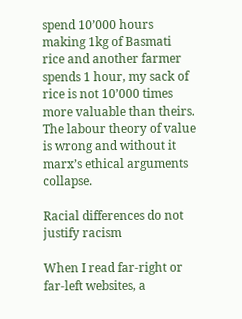spend 10’000 hours making 1kg of Basmati rice and another farmer spends 1 hour, my sack of rice is not 10’000 times more valuable than theirs. The labour theory of value is wrong and without it marx’s ethical arguments collapse.

Racial differences do not justify racism

When I read far-right or far-left websites, a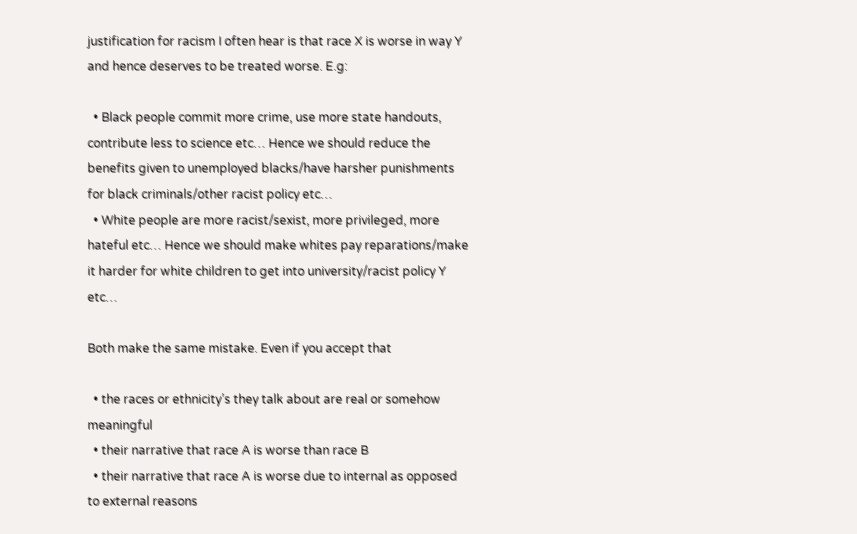justification for racism I often hear is that race X is worse in way Y and hence deserves to be treated worse. E.g:

  • Black people commit more crime, use more state handouts, contribute less to science etc… Hence we should reduce the benefits given to unemployed blacks/have harsher punishments for black criminals/other racist policy etc…
  • White people are more racist/sexist, more privileged, more hateful etc… Hence we should make whites pay reparations/make it harder for white children to get into university/racist policy Y etc…

Both make the same mistake. Even if you accept that

  • the races or ethnicity’s they talk about are real or somehow meaningful
  • their narrative that race A is worse than race B
  • their narrative that race A is worse due to internal as opposed to external reasons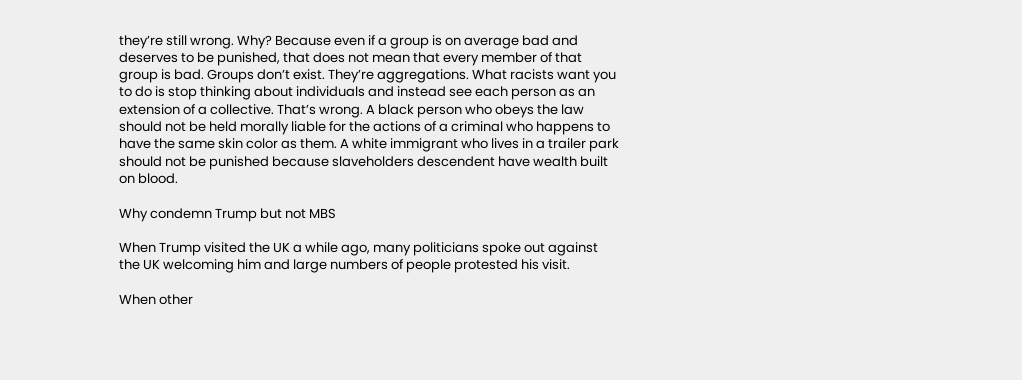they’re still wrong. Why? Because even if a group is on average bad and deserves to be punished, that does not mean that every member of that group is bad. Groups don’t exist. They’re aggregations. What racists want you to do is stop thinking about individuals and instead see each person as an extension of a collective. That’s wrong. A black person who obeys the law should not be held morally liable for the actions of a criminal who happens to have the same skin color as them. A white immigrant who lives in a trailer park should not be punished because slaveholders descendent have wealth built on blood.

Why condemn Trump but not MBS

When Trump visited the UK a while ago, many politicians spoke out against the UK welcoming him and large numbers of people protested his visit.

When other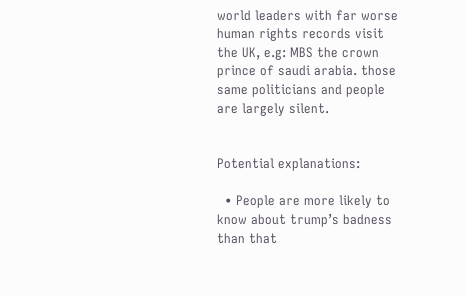world leaders with far worse human rights records visit the UK, e.g: MBS the crown prince of saudi arabia. those same politicians and people are largely silent.


Potential explanations:

  • People are more likely to know about trump’s badness than that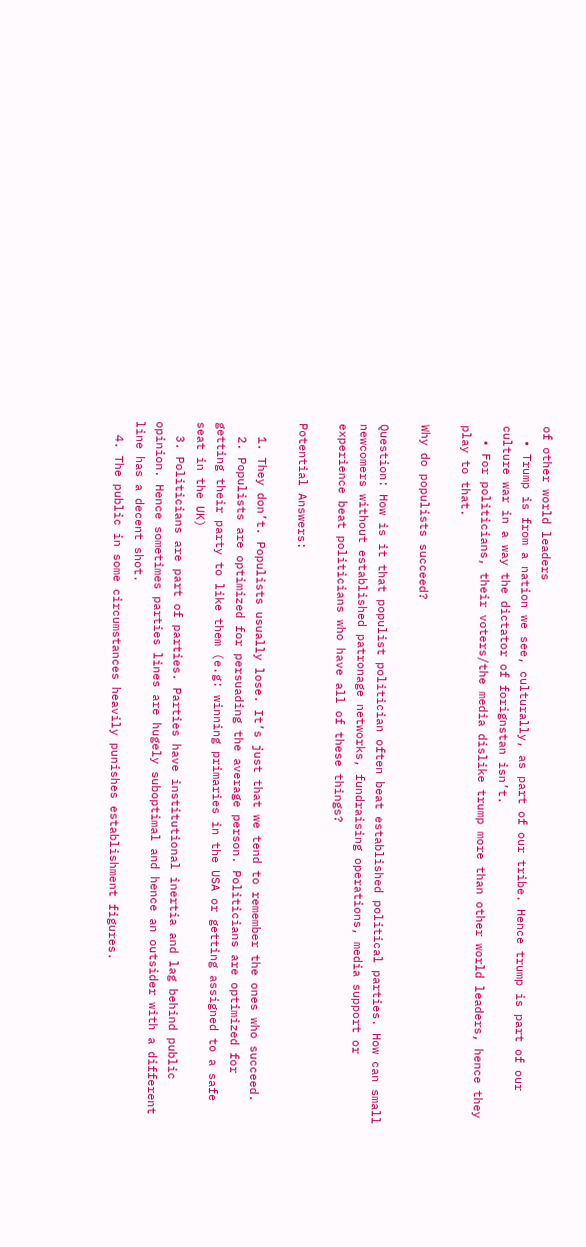of other world leaders
  • Trump is from a nation we see, culturally, as part of our tribe. Hence trump is part of our culture war in a way the dictator of forignstan isn’t.
  • For politicians, their voters/the media dislike trump more than other world leaders, hence they play to that.

Why do populists succeed?

Question: How is it that populist politician often beat established political parties. How can small newcomers without established patronage networks, fundraising operations, media support or experience beat politicians who have all of these things?

Potential Answers:

  1. They don’t. Populists usually lose. It’s just that we tend to remember the ones who succeed.
  2. Populists are optimized for persuading the average person. Politicians are optimized for getting their party to like them (e.g: winning primaries in the USA or getting assigned to a safe seat in the UK)
  3. Politicians are part of parties. Parties have institutional inertia and lag behind public opinion. Hence sometimes parties lines are hugely suboptimal and hence an outsider with a different line has a decent shot.
  4. The public in some circumstances heavily punishes establishment figures.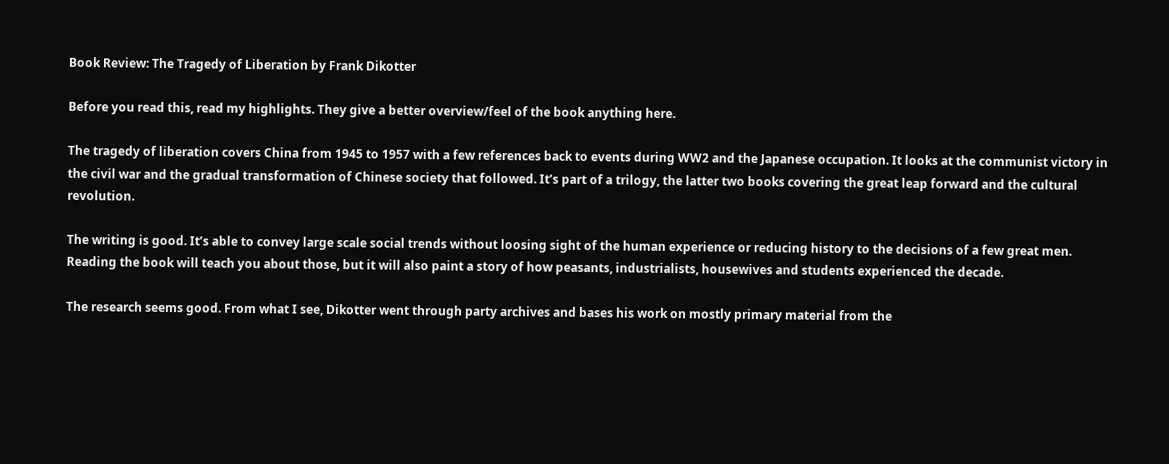Book Review: The Tragedy of Liberation by Frank Dikotter

Before you read this, read my highlights. They give a better overview/feel of the book anything here.

The tragedy of liberation covers China from 1945 to 1957 with a few references back to events during WW2 and the Japanese occupation. It looks at the communist victory in the civil war and the gradual transformation of Chinese society that followed. It’s part of a trilogy, the latter two books covering the great leap forward and the cultural revolution.

The writing is good. It’s able to convey large scale social trends without loosing sight of the human experience or reducing history to the decisions of a few great men. Reading the book will teach you about those, but it will also paint a story of how peasants, industrialists, housewives and students experienced the decade.

The research seems good. From what I see, Dikotter went through party archives and bases his work on mostly primary material from the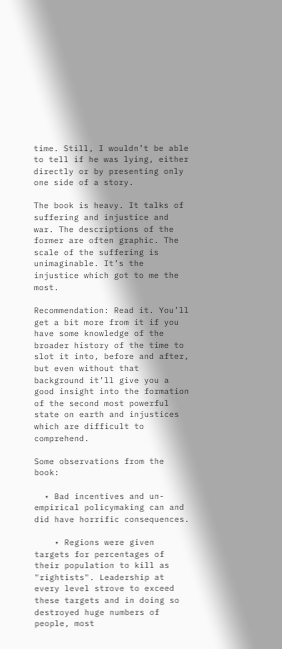time. Still, I wouldn’t be able to tell if he was lying, either directly or by presenting only one side of a story.

The book is heavy. It talks of suffering and injustice and war. The descriptions of the former are often graphic. The scale of the suffering is unimaginable. It’s the injustice which got to me the most.

Recommendation: Read it. You’ll get a bit more from it if you have some knowledge of the broader history of the time to slot it into, before and after, but even without that background it’ll give you a good insight into the formation of the second most powerful state on earth and injustices which are difficult to comprehend.

Some observations from the book:

  • Bad incentives and un-empirical policymaking can and did have horrific consequences.

    • Regions were given targets for percentages of their population to kill as "rightists". Leadership at every level strove to exceed these targets and in doing so destroyed huge numbers of people, most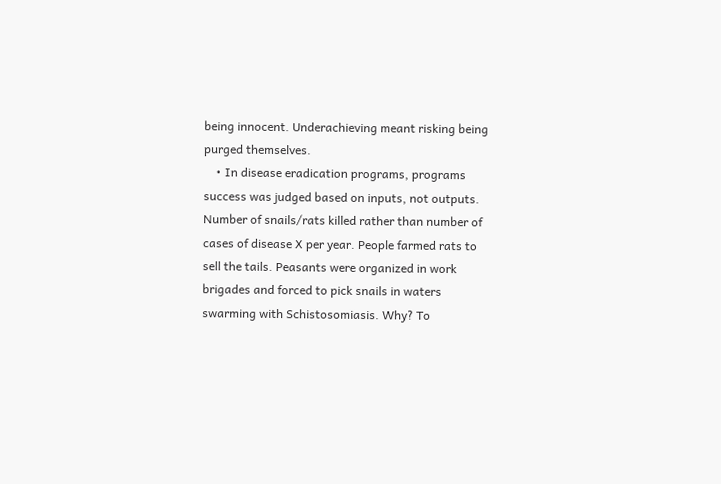being innocent. Underachieving meant risking being purged themselves.
    • In disease eradication programs, programs success was judged based on inputs, not outputs. Number of snails/rats killed rather than number of cases of disease X per year. People farmed rats to sell the tails. Peasants were organized in work brigades and forced to pick snails in waters swarming with Schistosomiasis. Why? To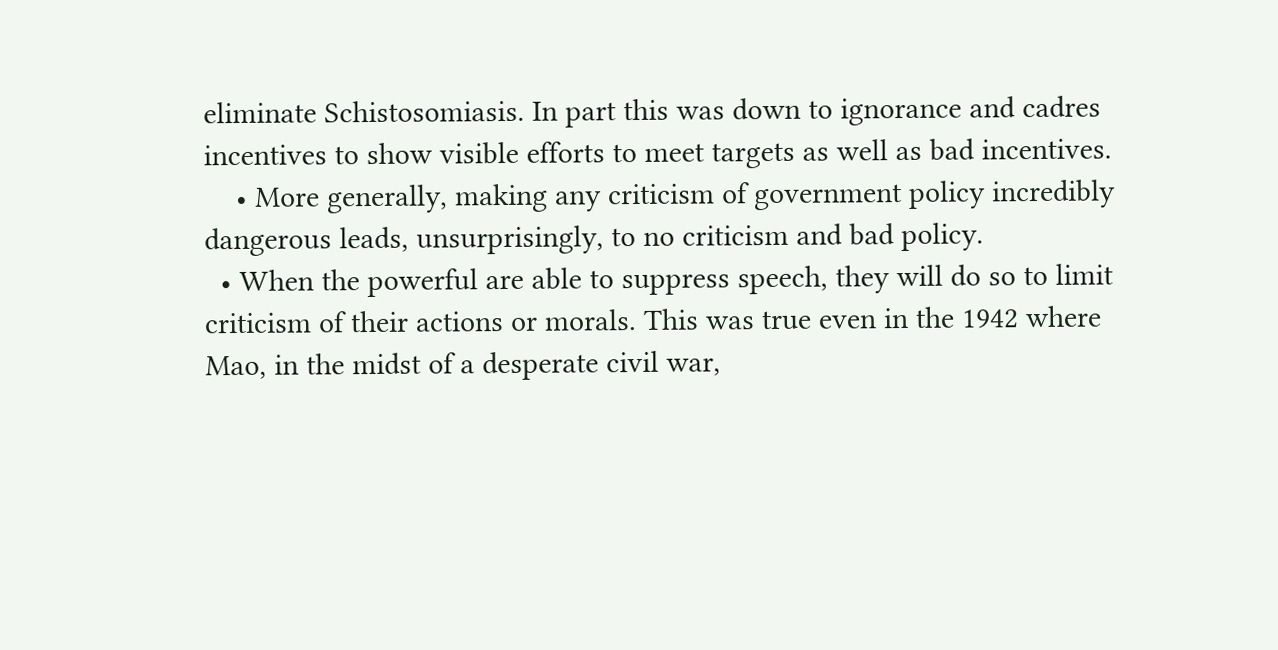eliminate Schistosomiasis. In part this was down to ignorance and cadres incentives to show visible efforts to meet targets as well as bad incentives.
    • More generally, making any criticism of government policy incredibly dangerous leads, unsurprisingly, to no criticism and bad policy.
  • When the powerful are able to suppress speech, they will do so to limit criticism of their actions or morals. This was true even in the 1942 where Mao, in the midst of a desperate civil war,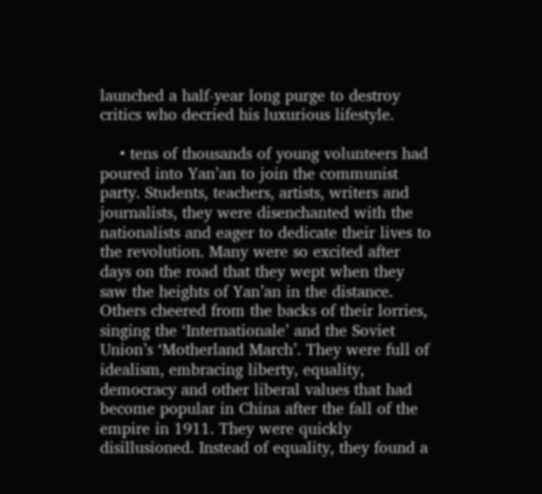launched a half-year long purge to destroy critics who decried his luxurious lifestyle.

    • tens of thousands of young volunteers had poured into Yan’an to join the communist party. Students, teachers, artists, writers and journalists, they were disenchanted with the nationalists and eager to dedicate their lives to the revolution. Many were so excited after days on the road that they wept when they saw the heights of Yan’an in the distance. Others cheered from the backs of their lorries, singing the ‘Internationale’ and the Soviet Union’s ‘Motherland March’. They were full of idealism, embracing liberty, equality, democracy and other liberal values that had become popular in China after the fall of the empire in 1911. They were quickly disillusioned. Instead of equality, they found a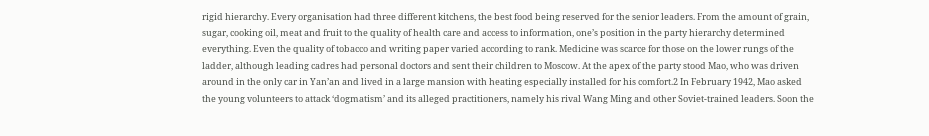rigid hierarchy. Every organisation had three different kitchens, the best food being reserved for the senior leaders. From the amount of grain, sugar, cooking oil, meat and fruit to the quality of health care and access to information, one’s position in the party hierarchy determined everything. Even the quality of tobacco and writing paper varied according to rank. Medicine was scarce for those on the lower rungs of the ladder, although leading cadres had personal doctors and sent their children to Moscow. At the apex of the party stood Mao, who was driven around in the only car in Yan’an and lived in a large mansion with heating especially installed for his comfort.2 In February 1942, Mao asked the young volunteers to attack ‘dogmatism’ and its alleged practitioners, namely his rival Wang Ming and other Soviet-trained leaders. Soon the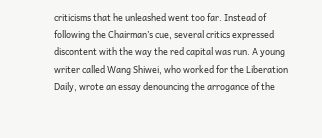criticisms that he unleashed went too far. Instead of following the Chairman’s cue, several critics expressed discontent with the way the red capital was run. A young writer called Wang Shiwei, who worked for the Liberation Daily, wrote an essay denouncing the arrogance of the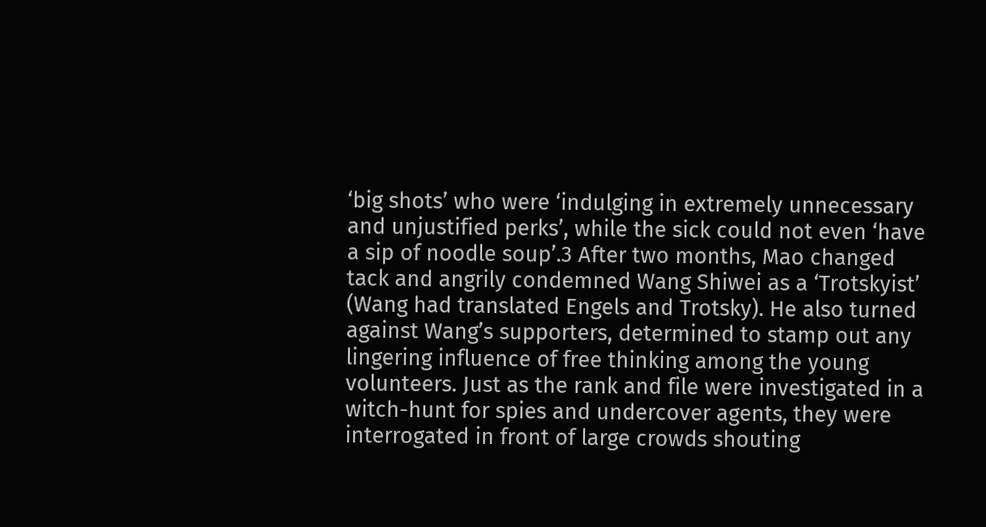‘big shots’ who were ‘indulging in extremely unnecessary and unjustified perks’, while the sick could not even ‘have a sip of noodle soup’.3 After two months, Mao changed tack and angrily condemned Wang Shiwei as a ‘Trotskyist’ (Wang had translated Engels and Trotsky). He also turned against Wang’s supporters, determined to stamp out any lingering influence of free thinking among the young volunteers. Just as the rank and file were investigated in a witch-hunt for spies and undercover agents, they were interrogated in front of large crowds shouting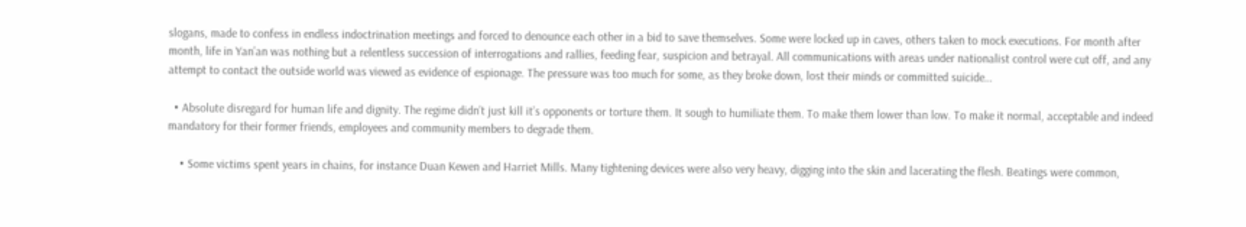slogans, made to confess in endless indoctrination meetings and forced to denounce each other in a bid to save themselves. Some were locked up in caves, others taken to mock executions. For month after month, life in Yan’an was nothing but a relentless succession of interrogations and rallies, feeding fear, suspicion and betrayal. All communications with areas under nationalist control were cut off, and any attempt to contact the outside world was viewed as evidence of espionage. The pressure was too much for some, as they broke down, lost their minds or committed suicide…

  • Absolute disregard for human life and dignity. The regime didn’t just kill it’s opponents or torture them. It sough to humiliate them. To make them lower than low. To make it normal, acceptable and indeed mandatory for their former friends, employees and community members to degrade them.

    • Some victims spent years in chains, for instance Duan Kewen and Harriet Mills. Many tightening devices were also very heavy, digging into the skin and lacerating the flesh. Beatings were common,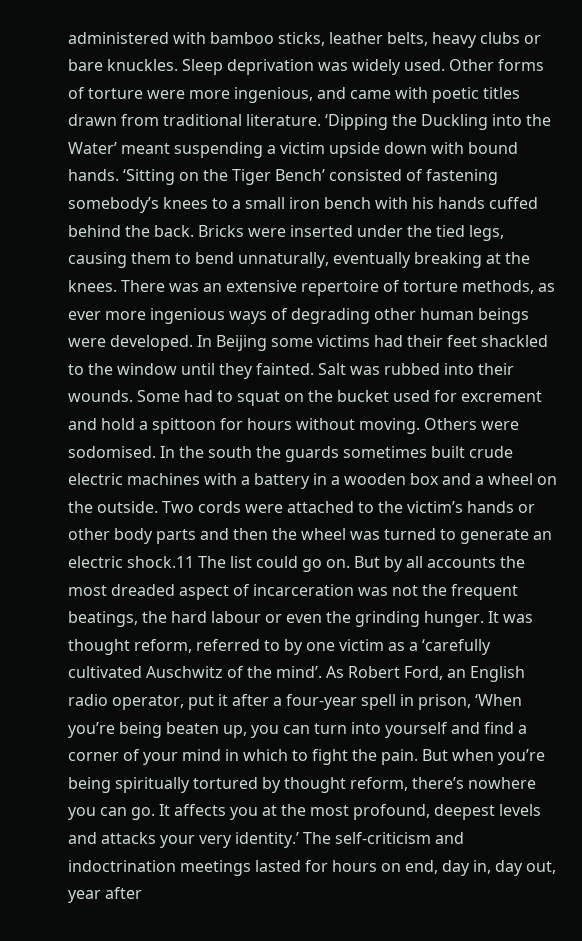administered with bamboo sticks, leather belts, heavy clubs or bare knuckles. Sleep deprivation was widely used. Other forms of torture were more ingenious, and came with poetic titles drawn from traditional literature. ‘Dipping the Duckling into the Water’ meant suspending a victim upside down with bound hands. ‘Sitting on the Tiger Bench’ consisted of fastening somebody’s knees to a small iron bench with his hands cuffed behind the back. Bricks were inserted under the tied legs, causing them to bend unnaturally, eventually breaking at the knees. There was an extensive repertoire of torture methods, as ever more ingenious ways of degrading other human beings were developed. In Beijing some victims had their feet shackled to the window until they fainted. Salt was rubbed into their wounds. Some had to squat on the bucket used for excrement and hold a spittoon for hours without moving. Others were sodomised. In the south the guards sometimes built crude electric machines with a battery in a wooden box and a wheel on the outside. Two cords were attached to the victim’s hands or other body parts and then the wheel was turned to generate an electric shock.11 The list could go on. But by all accounts the most dreaded aspect of incarceration was not the frequent beatings, the hard labour or even the grinding hunger. It was thought reform, referred to by one victim as a ‘carefully cultivated Auschwitz of the mind’. As Robert Ford, an English radio operator, put it after a four-year spell in prison, ‘When you’re being beaten up, you can turn into yourself and find a corner of your mind in which to fight the pain. But when you’re being spiritually tortured by thought reform, there’s nowhere you can go. It affects you at the most profound, deepest levels and attacks your very identity.’ The self-criticism and indoctrination meetings lasted for hours on end, day in, day out, year after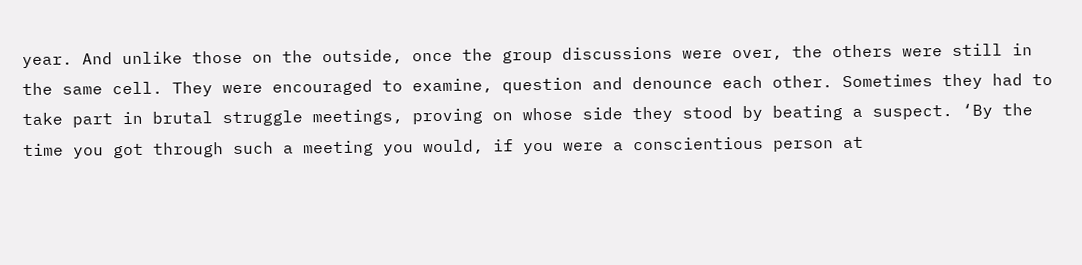year. And unlike those on the outside, once the group discussions were over, the others were still in the same cell. They were encouraged to examine, question and denounce each other. Sometimes they had to take part in brutal struggle meetings, proving on whose side they stood by beating a suspect. ‘By the time you got through such a meeting you would, if you were a conscientious person at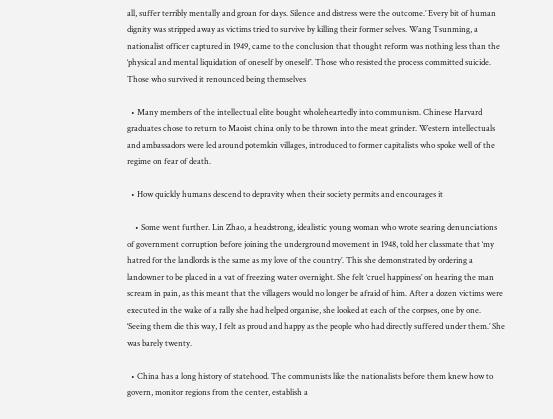all, suffer terribly mentally and groan for days. Silence and distress were the outcome.’ Every bit of human dignity was stripped away as victims tried to survive by killing their former selves. Wang Tsunming, a nationalist officer captured in 1949, came to the conclusion that thought reform was nothing less than the ‘physical and mental liquidation of oneself by oneself’. Those who resisted the process committed suicide. Those who survived it renounced being themselves

  • Many members of the intellectual elite bought wholeheartedly into communism. Chinese Harvard graduates chose to return to Maoist china only to be thrown into the meat grinder. Western intellectuals and ambassadors were led around potemkin villages, introduced to former capitalists who spoke well of the regime on fear of death.

  • How quickly humans descend to depravity when their society permits and encourages it

    • Some went further. Lin Zhao, a headstrong, idealistic young woman who wrote searing denunciations of government corruption before joining the underground movement in 1948, told her classmate that ‘my hatred for the landlords is the same as my love of the country’. This she demonstrated by ordering a landowner to be placed in a vat of freezing water overnight. She felt ‘cruel happiness’ on hearing the man scream in pain, as this meant that the villagers would no longer be afraid of him. After a dozen victims were executed in the wake of a rally she had helped organise, she looked at each of the corpses, one by one. ‘Seeing them die this way, I felt as proud and happy as the people who had directly suffered under them.’ She was barely twenty.

  • China has a long history of statehood. The communists like the nationalists before them knew how to govern, monitor regions from the center, establish a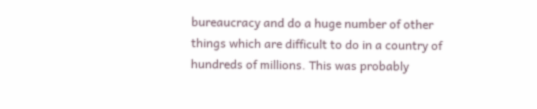bureaucracy and do a huge number of other things which are difficult to do in a country of hundreds of millions. This was probably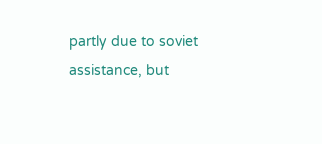partly due to soviet assistance, but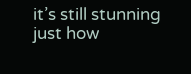it’s still stunning just how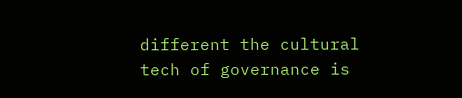different the cultural tech of governance is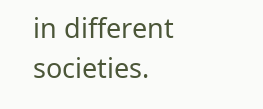in different societies.